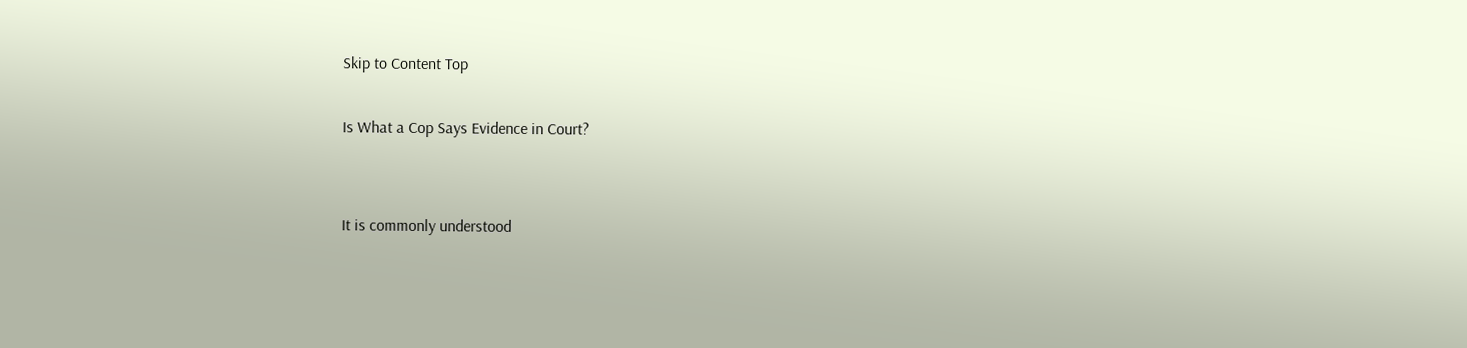Skip to Content Top

Is What a Cop Says Evidence in Court?


It is commonly understood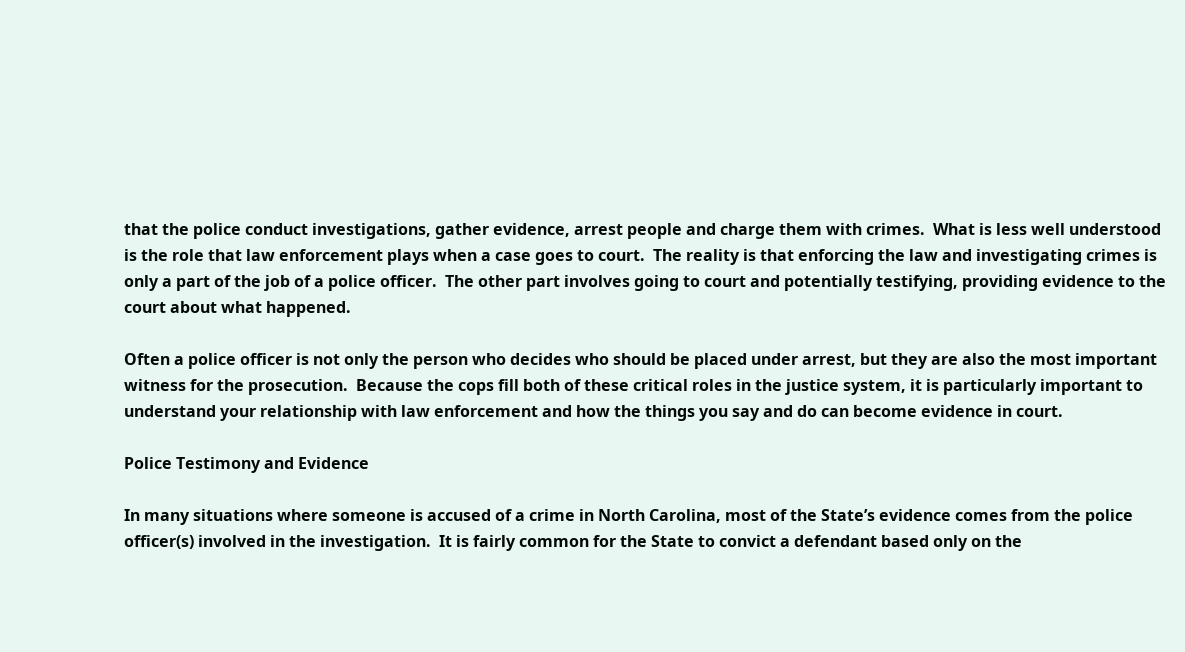that the police conduct investigations, gather evidence, arrest people and charge them with crimes.  What is less well understood is the role that law enforcement plays when a case goes to court.  The reality is that enforcing the law and investigating crimes is only a part of the job of a police officer.  The other part involves going to court and potentially testifying, providing evidence to the court about what happened.

Often a police officer is not only the person who decides who should be placed under arrest, but they are also the most important witness for the prosecution.  Because the cops fill both of these critical roles in the justice system, it is particularly important to understand your relationship with law enforcement and how the things you say and do can become evidence in court.

Police Testimony and Evidence

In many situations where someone is accused of a crime in North Carolina, most of the State’s evidence comes from the police officer(s) involved in the investigation.  It is fairly common for the State to convict a defendant based only on the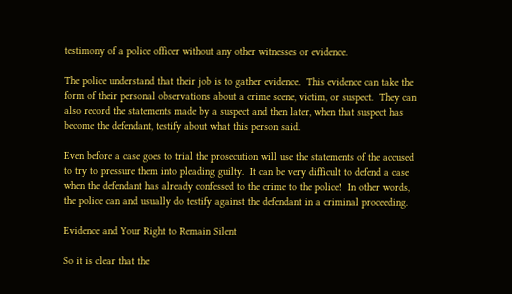testimony of a police officer without any other witnesses or evidence.

The police understand that their job is to gather evidence.  This evidence can take the form of their personal observations about a crime scene, victim, or suspect.  They can also record the statements made by a suspect and then later, when that suspect has become the defendant, testify about what this person said.

Even before a case goes to trial the prosecution will use the statements of the accused to try to pressure them into pleading guilty.  It can be very difficult to defend a case when the defendant has already confessed to the crime to the police!  In other words, the police can and usually do testify against the defendant in a criminal proceeding.

Evidence and Your Right to Remain Silent

So it is clear that the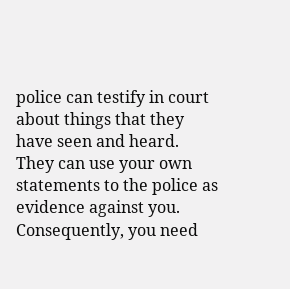police can testify in court about things that they have seen and heard.  They can use your own statements to the police as evidence against you.  Consequently, you need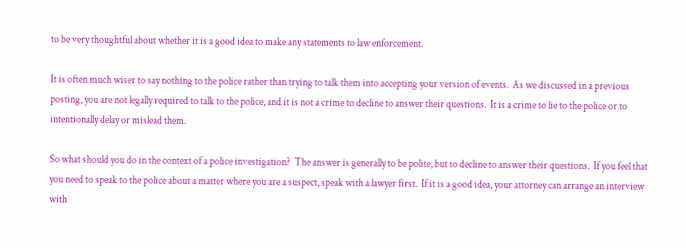to be very thoughtful about whether it is a good idea to make any statements to law enforcement.

It is often much wiser to say nothing to the police rather than trying to talk them into accepting your version of events.  As we discussed in a previous posting, you are not legally required to talk to the police, and it is not a crime to decline to answer their questions.  It is a crime to lie to the police or to intentionally delay or mislead them.

So what should you do in the context of a police investigation?  The answer is generally to be polite, but to decline to answer their questions.  If you feel that you need to speak to the police about a matter where you are a suspect, speak with a lawyer first.  If it is a good idea, your attorney can arrange an interview with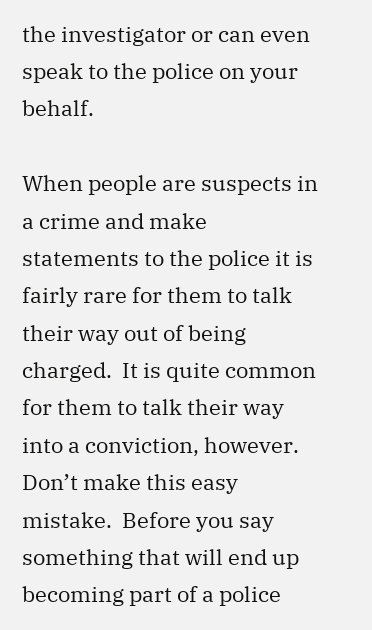the investigator or can even speak to the police on your behalf.

When people are suspects in a crime and make statements to the police it is fairly rare for them to talk their way out of being charged.  It is quite common for them to talk their way into a conviction, however.  Don’t make this easy mistake.  Before you say something that will end up becoming part of a police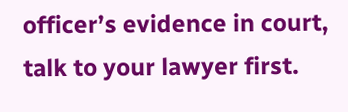officer’s evidence in court, talk to your lawyer first.